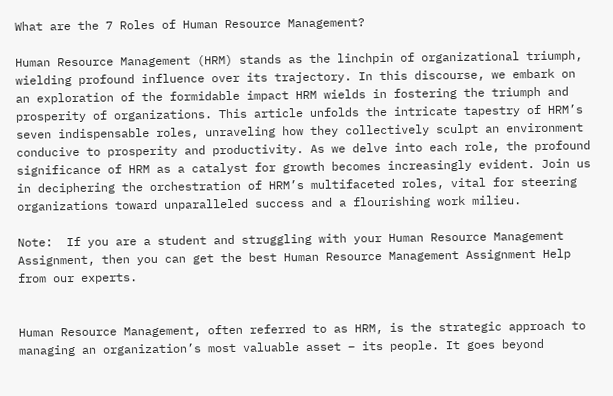What are the 7 Roles of Human Resource Management?

Human Resource Management (HRM) stands as the linchpin of organizational triumph, wielding profound influence over its trajectory. In this discourse, we embark on an exploration of the formidable impact HRM wields in fostering the triumph and prosperity of organizations. This article unfolds the intricate tapestry of HRM’s seven indispensable roles, unraveling how they collectively sculpt an environment conducive to prosperity and productivity. As we delve into each role, the profound significance of HRM as a catalyst for growth becomes increasingly evident. Join us in deciphering the orchestration of HRM’s multifaceted roles, vital for steering organizations toward unparalleled success and a flourishing work milieu.

Note:  If you are a student and struggling with your Human Resource Management Assignment, then you can get the best Human Resource Management Assignment Help from our experts.


Human Resource Management, often referred to as HRM, is the strategic approach to managing an organization’s most valuable asset – its people. It goes beyond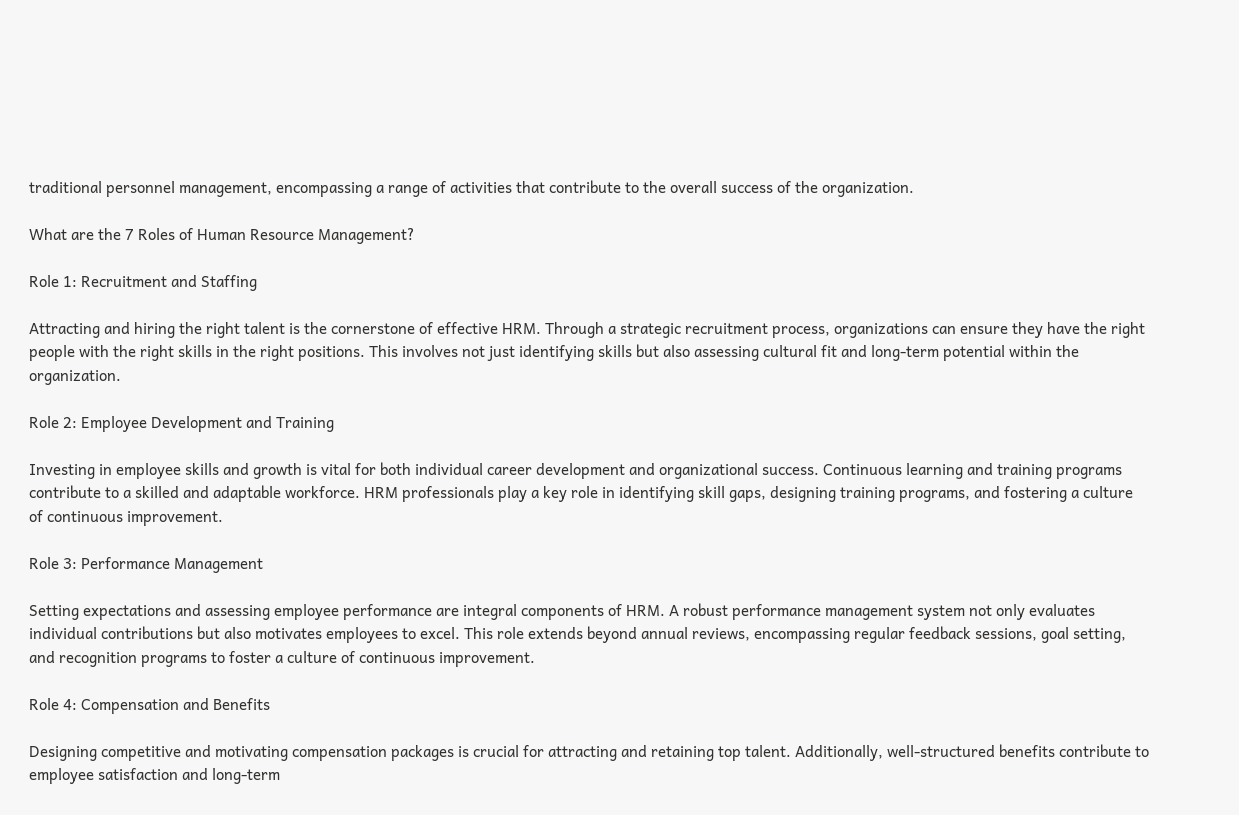traditional personnel management, encompassing a range of activities that contribute to the overall success of the organization.

What are the 7 Roles of Human Resource Management?

Role 1: Recruitment and Staffing

Attracting and hiring the right talent is the cornerstone of effective HRM. Through a strategic recruitment process, organizations can ensure they have the right people with the right skills in the right positions. This involves not just identifying skills but also assessing cultural fit and long-term potential within the organization.

Role 2: Employee Development and Training

Investing in employee skills and growth is vital for both individual career development and organizational success. Continuous learning and training programs contribute to a skilled and adaptable workforce. HRM professionals play a key role in identifying skill gaps, designing training programs, and fostering a culture of continuous improvement.

Role 3: Performance Management

Setting expectations and assessing employee performance are integral components of HRM. A robust performance management system not only evaluates individual contributions but also motivates employees to excel. This role extends beyond annual reviews, encompassing regular feedback sessions, goal setting, and recognition programs to foster a culture of continuous improvement.

Role 4: Compensation and Benefits

Designing competitive and motivating compensation packages is crucial for attracting and retaining top talent. Additionally, well-structured benefits contribute to employee satisfaction and long-term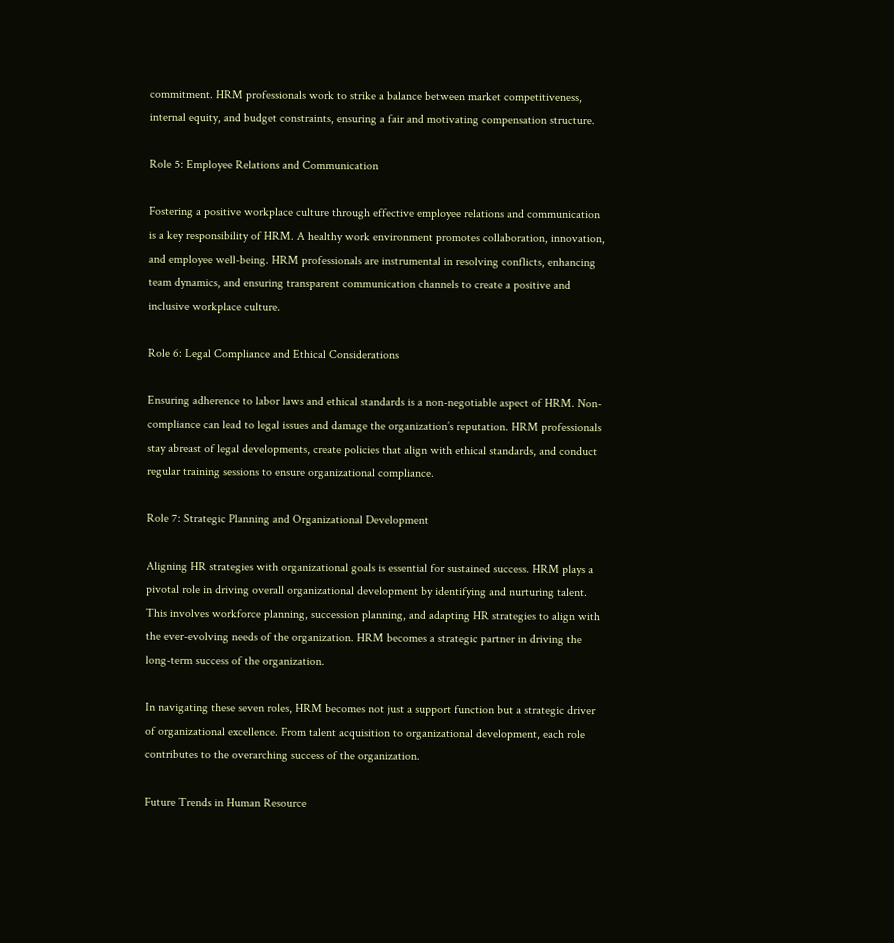commitment. HRM professionals work to strike a balance between market competitiveness, internal equity, and budget constraints, ensuring a fair and motivating compensation structure.

Role 5: Employee Relations and Communication

Fostering a positive workplace culture through effective employee relations and communication is a key responsibility of HRM. A healthy work environment promotes collaboration, innovation, and employee well-being. HRM professionals are instrumental in resolving conflicts, enhancing team dynamics, and ensuring transparent communication channels to create a positive and inclusive workplace culture.

Role 6: Legal Compliance and Ethical Considerations

Ensuring adherence to labor laws and ethical standards is a non-negotiable aspect of HRM. Non-compliance can lead to legal issues and damage the organization’s reputation. HRM professionals stay abreast of legal developments, create policies that align with ethical standards, and conduct regular training sessions to ensure organizational compliance.

Role 7: Strategic Planning and Organizational Development

Aligning HR strategies with organizational goals is essential for sustained success. HRM plays a pivotal role in driving overall organizational development by identifying and nurturing talent. This involves workforce planning, succession planning, and adapting HR strategies to align with the ever-evolving needs of the organization. HRM becomes a strategic partner in driving the long-term success of the organization.

In navigating these seven roles, HRM becomes not just a support function but a strategic driver of organizational excellence. From talent acquisition to organizational development, each role contributes to the overarching success of the organization.

Future Trends in Human Resource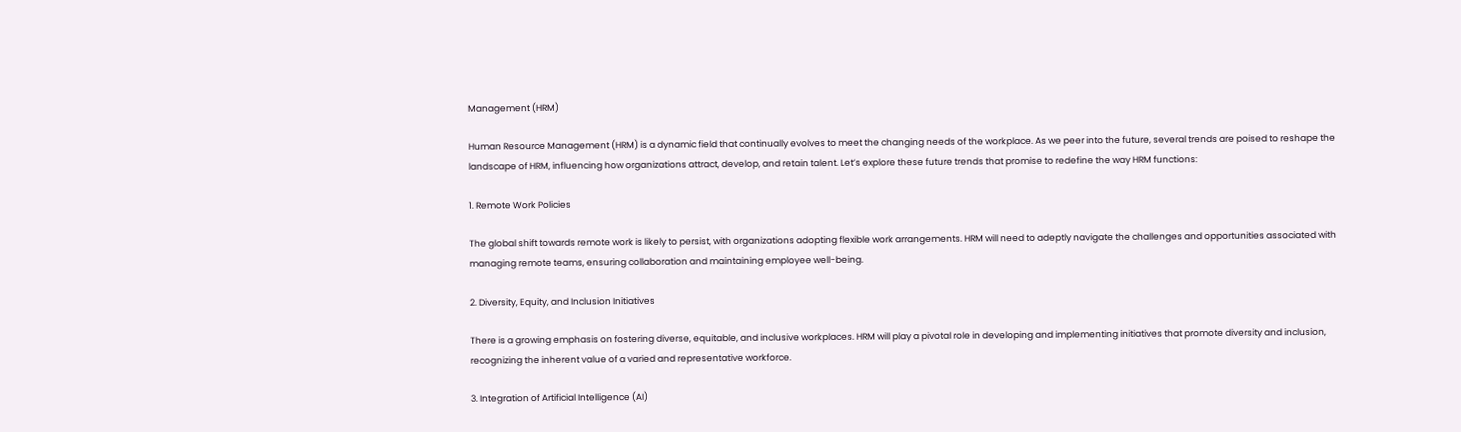Management (HRM)

Human Resource Management (HRM) is a dynamic field that continually evolves to meet the changing needs of the workplace. As we peer into the future, several trends are poised to reshape the landscape of HRM, influencing how organizations attract, develop, and retain talent. Let’s explore these future trends that promise to redefine the way HRM functions:

1. Remote Work Policies

The global shift towards remote work is likely to persist, with organizations adopting flexible work arrangements. HRM will need to adeptly navigate the challenges and opportunities associated with managing remote teams, ensuring collaboration and maintaining employee well-being.

2. Diversity, Equity, and Inclusion Initiatives

There is a growing emphasis on fostering diverse, equitable, and inclusive workplaces. HRM will play a pivotal role in developing and implementing initiatives that promote diversity and inclusion, recognizing the inherent value of a varied and representative workforce.

3. Integration of Artificial Intelligence (AI)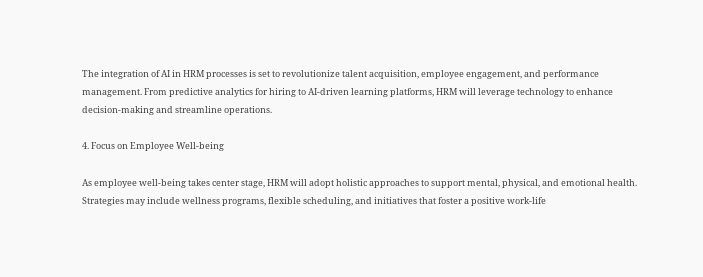The integration of AI in HRM processes is set to revolutionize talent acquisition, employee engagement, and performance management. From predictive analytics for hiring to AI-driven learning platforms, HRM will leverage technology to enhance decision-making and streamline operations.

4. Focus on Employee Well-being

As employee well-being takes center stage, HRM will adopt holistic approaches to support mental, physical, and emotional health. Strategies may include wellness programs, flexible scheduling, and initiatives that foster a positive work-life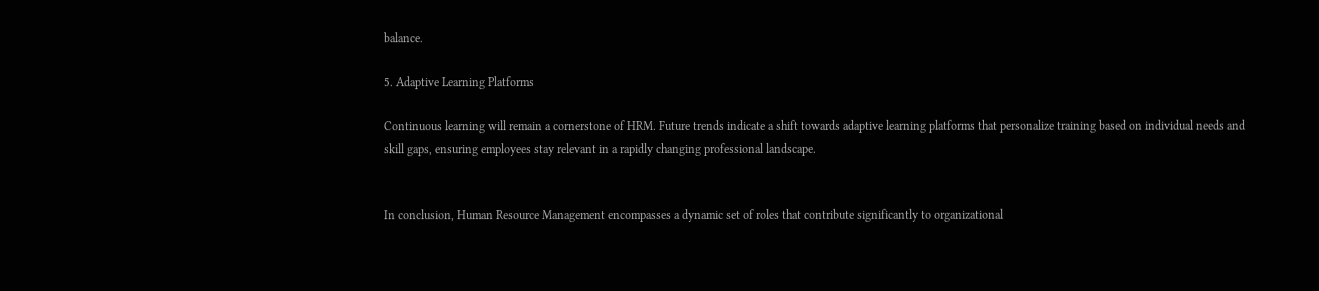balance.

5. Adaptive Learning Platforms

Continuous learning will remain a cornerstone of HRM. Future trends indicate a shift towards adaptive learning platforms that personalize training based on individual needs and skill gaps, ensuring employees stay relevant in a rapidly changing professional landscape.


In conclusion, Human Resource Management encompasses a dynamic set of roles that contribute significantly to organizational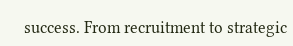success. From recruitment to strategic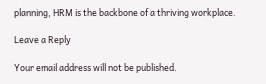planning, HRM is the backbone of a thriving workplace.

Leave a Reply

Your email address will not be published.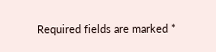Required fields are marked *